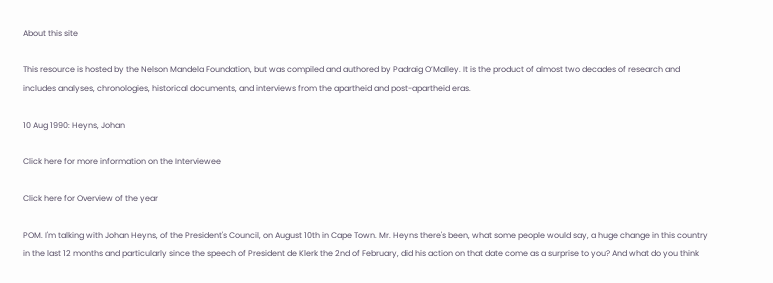About this site

This resource is hosted by the Nelson Mandela Foundation, but was compiled and authored by Padraig O’Malley. It is the product of almost two decades of research and includes analyses, chronologies, historical documents, and interviews from the apartheid and post-apartheid eras.

10 Aug 1990: Heyns, Johan

Click here for more information on the Interviewee

Click here for Overview of the year

POM. I'm talking with Johan Heyns, of the President's Council, on August 10th in Cape Town. Mr. Heyns there's been, what some people would say, a huge change in this country in the last 12 months and particularly since the speech of President de Klerk the 2nd of February, did his action on that date come as a surprise to you? And what do you think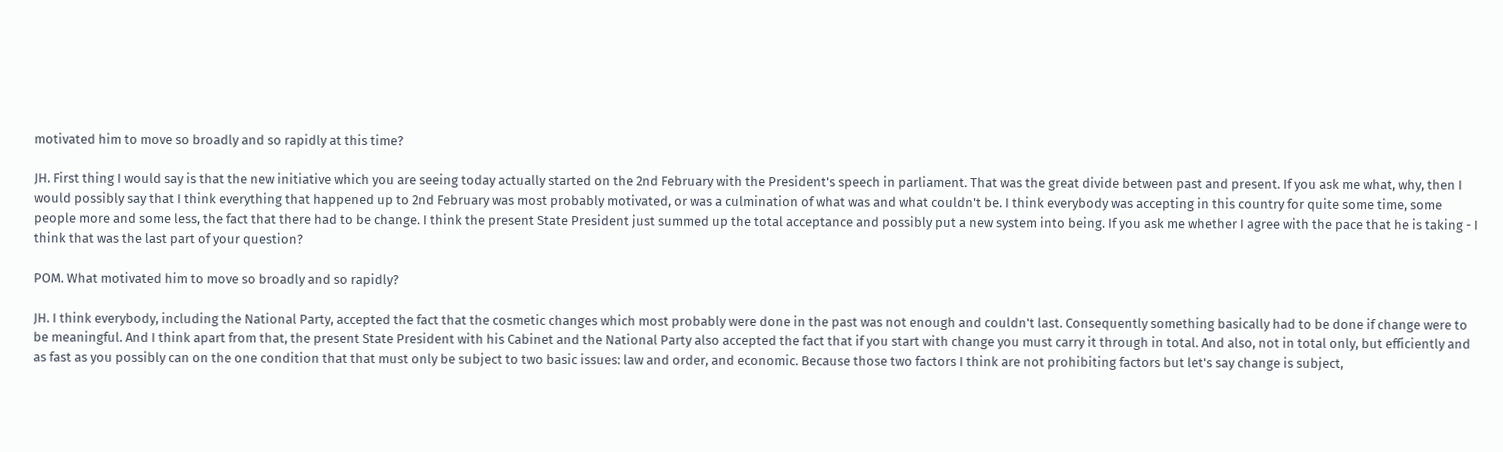motivated him to move so broadly and so rapidly at this time?

JH. First thing I would say is that the new initiative which you are seeing today actually started on the 2nd February with the President's speech in parliament. That was the great divide between past and present. If you ask me what, why, then I would possibly say that I think everything that happened up to 2nd February was most probably motivated, or was a culmination of what was and what couldn't be. I think everybody was accepting in this country for quite some time, some people more and some less, the fact that there had to be change. I think the present State President just summed up the total acceptance and possibly put a new system into being. If you ask me whether I agree with the pace that he is taking - I think that was the last part of your question?

POM. What motivated him to move so broadly and so rapidly?

JH. I think everybody, including the National Party, accepted the fact that the cosmetic changes which most probably were done in the past was not enough and couldn't last. Consequently something basically had to be done if change were to be meaningful. And I think apart from that, the present State President with his Cabinet and the National Party also accepted the fact that if you start with change you must carry it through in total. And also, not in total only, but efficiently and as fast as you possibly can on the one condition that that must only be subject to two basic issues: law and order, and economic. Because those two factors I think are not prohibiting factors but let's say change is subject,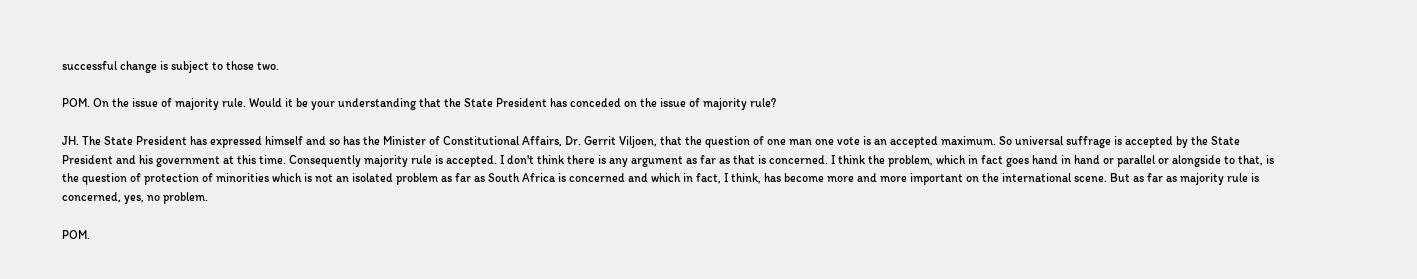successful change is subject to those two.

POM. On the issue of majority rule. Would it be your understanding that the State President has conceded on the issue of majority rule?

JH. The State President has expressed himself and so has the Minister of Constitutional Affairs, Dr. Gerrit Viljoen, that the question of one man one vote is an accepted maximum. So universal suffrage is accepted by the State President and his government at this time. Consequently majority rule is accepted. I don't think there is any argument as far as that is concerned. I think the problem, which in fact goes hand in hand or parallel or alongside to that, is the question of protection of minorities which is not an isolated problem as far as South Africa is concerned and which in fact, I think, has become more and more important on the international scene. But as far as majority rule is concerned, yes, no problem.

POM.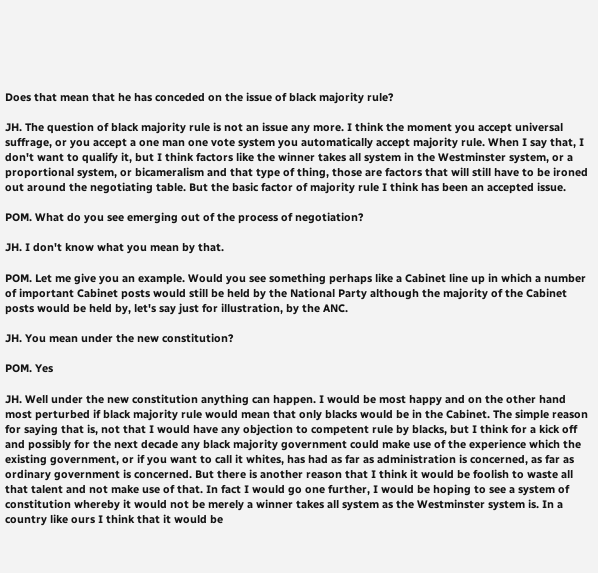Does that mean that he has conceded on the issue of black majority rule?

JH. The question of black majority rule is not an issue any more. I think the moment you accept universal suffrage, or you accept a one man one vote system you automatically accept majority rule. When I say that, I don't want to qualify it, but I think factors like the winner takes all system in the Westminster system, or a proportional system, or bicameralism and that type of thing, those are factors that will still have to be ironed out around the negotiating table. But the basic factor of majority rule I think has been an accepted issue.

POM. What do you see emerging out of the process of negotiation?

JH. I don't know what you mean by that.

POM. Let me give you an example. Would you see something perhaps like a Cabinet line up in which a number of important Cabinet posts would still be held by the National Party although the majority of the Cabinet posts would be held by, let's say just for illustration, by the ANC.

JH. You mean under the new constitution?

POM. Yes

JH. Well under the new constitution anything can happen. I would be most happy and on the other hand most perturbed if black majority rule would mean that only blacks would be in the Cabinet. The simple reason for saying that is, not that I would have any objection to competent rule by blacks, but I think for a kick off and possibly for the next decade any black majority government could make use of the experience which the existing government, or if you want to call it whites, has had as far as administration is concerned, as far as ordinary government is concerned. But there is another reason that I think it would be foolish to waste all that talent and not make use of that. In fact I would go one further, I would be hoping to see a system of constitution whereby it would not be merely a winner takes all system as the Westminster system is. In a country like ours I think that it would be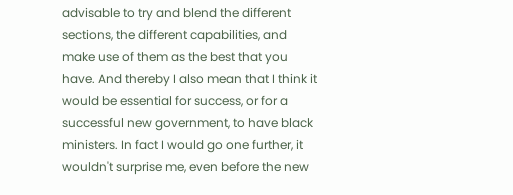advisable to try and blend the different sections, the different capabilities, and make use of them as the best that you have. And thereby I also mean that I think it would be essential for success, or for a successful new government, to have black ministers. In fact I would go one further, it wouldn't surprise me, even before the new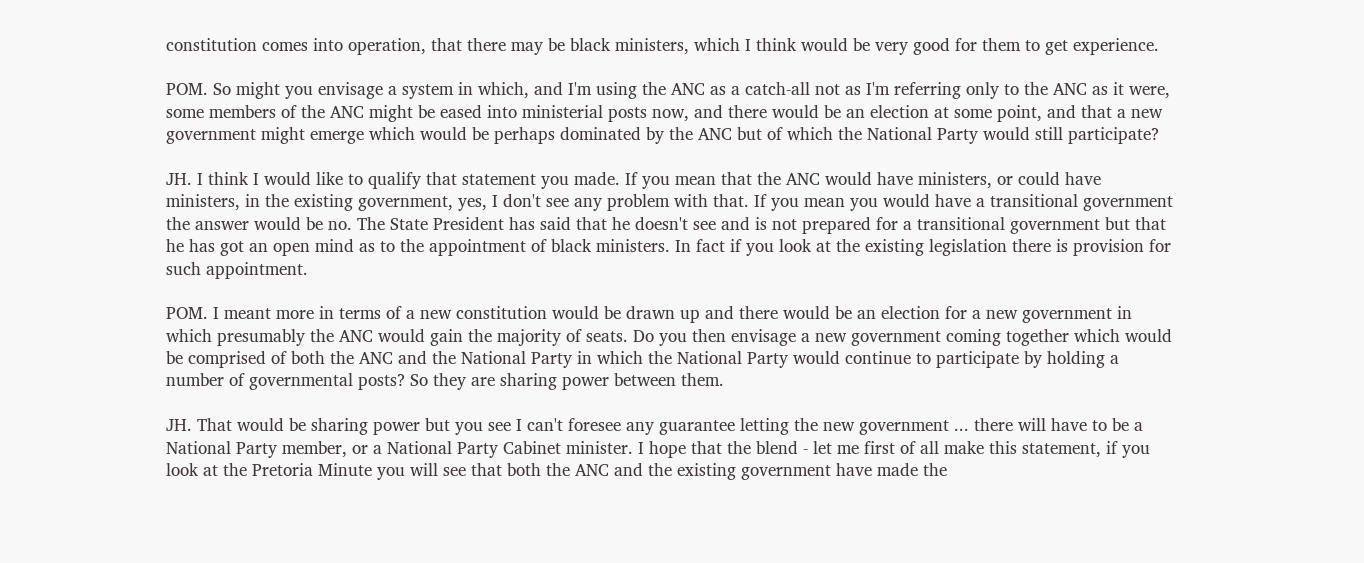constitution comes into operation, that there may be black ministers, which I think would be very good for them to get experience.

POM. So might you envisage a system in which, and I'm using the ANC as a catch-all not as I'm referring only to the ANC as it were, some members of the ANC might be eased into ministerial posts now, and there would be an election at some point, and that a new government might emerge which would be perhaps dominated by the ANC but of which the National Party would still participate?

JH. I think I would like to qualify that statement you made. If you mean that the ANC would have ministers, or could have ministers, in the existing government, yes, I don't see any problem with that. If you mean you would have a transitional government the answer would be no. The State President has said that he doesn't see and is not prepared for a transitional government but that he has got an open mind as to the appointment of black ministers. In fact if you look at the existing legislation there is provision for such appointment.

POM. I meant more in terms of a new constitution would be drawn up and there would be an election for a new government in which presumably the ANC would gain the majority of seats. Do you then envisage a new government coming together which would be comprised of both the ANC and the National Party in which the National Party would continue to participate by holding a number of governmental posts? So they are sharing power between them.

JH. That would be sharing power but you see I can't foresee any guarantee letting the new government ... there will have to be a National Party member, or a National Party Cabinet minister. I hope that the blend - let me first of all make this statement, if you look at the Pretoria Minute you will see that both the ANC and the existing government have made the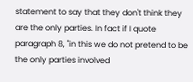statement to say that they don't think they are the only parties. In fact if I quote paragraph 8, "in this we do not pretend to be the only parties involved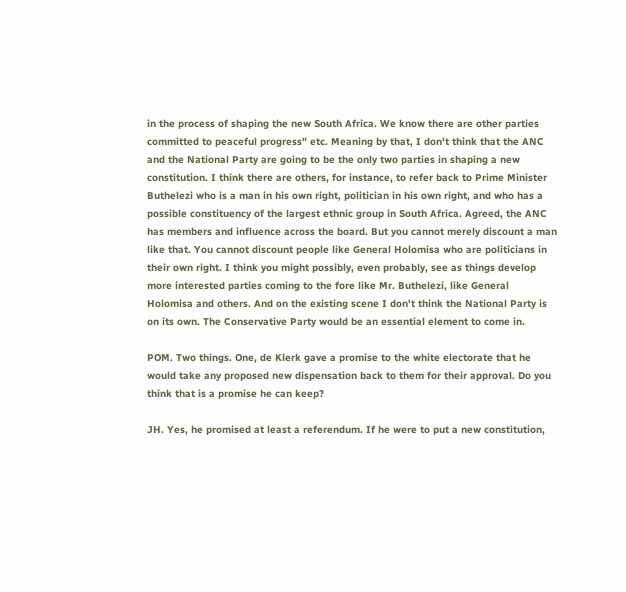in the process of shaping the new South Africa. We know there are other parties committed to peaceful progress" etc. Meaning by that, I don't think that the ANC and the National Party are going to be the only two parties in shaping a new constitution. I think there are others, for instance, to refer back to Prime Minister Buthelezi who is a man in his own right, politician in his own right, and who has a possible constituency of the largest ethnic group in South Africa. Agreed, the ANC has members and influence across the board. But you cannot merely discount a man like that. You cannot discount people like General Holomisa who are politicians in their own right. I think you might possibly, even probably, see as things develop more interested parties coming to the fore like Mr. Buthelezi, like General Holomisa and others. And on the existing scene I don't think the National Party is on its own. The Conservative Party would be an essential element to come in.

POM. Two things. One, de Klerk gave a promise to the white electorate that he would take any proposed new dispensation back to them for their approval. Do you think that is a promise he can keep?

JH. Yes, he promised at least a referendum. If he were to put a new constitution,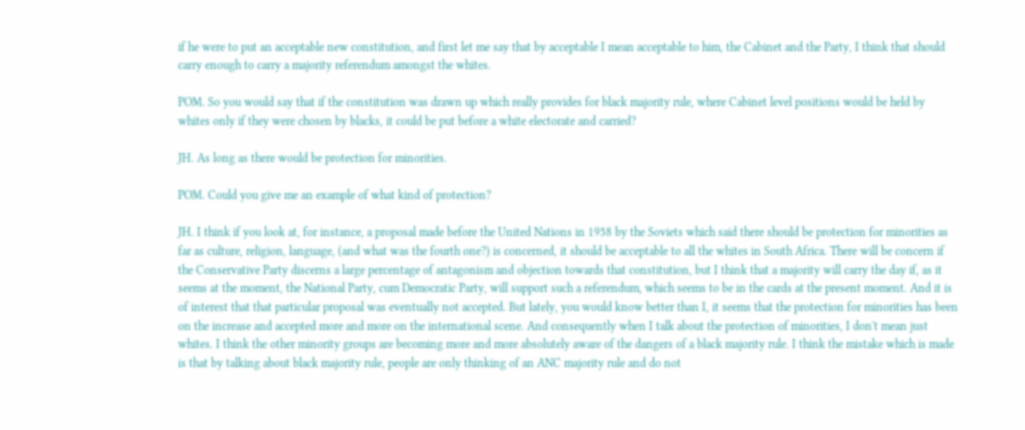if he were to put an acceptable new constitution, and first let me say that by acceptable I mean acceptable to him, the Cabinet and the Party, I think that should carry enough to carry a majority referendum amongst the whites.

POM. So you would say that if the constitution was drawn up which really provides for black majority rule, where Cabinet level positions would be held by whites only if they were chosen by blacks, it could be put before a white electorate and carried?

JH. As long as there would be protection for minorities.

POM. Could you give me an example of what kind of protection?

JH. I think if you look at, for instance, a proposal made before the United Nations in 1958 by the Soviets which said there should be protection for minorities as far as culture, religion, language, (and what was the fourth one?) is concerned, it should be acceptable to all the whites in South Africa. There will be concern if the Conservative Party discerns a large percentage of antagonism and objection towards that constitution, but I think that a majority will carry the day if, as it seems at the moment, the National Party, cum Democratic Party, will support such a referendum, which seems to be in the cards at the present moment. And it is of interest that that particular proposal was eventually not accepted. But lately, you would know better than I, it seems that the protection for minorities has been on the increase and accepted more and more on the international scene. And consequently when I talk about the protection of minorities, I don't mean just whites. I think the other minority groups are becoming more and more absolutely aware of the dangers of a black majority rule. I think the mistake which is made is that by talking about black majority rule, people are only thinking of an ANC majority rule and do not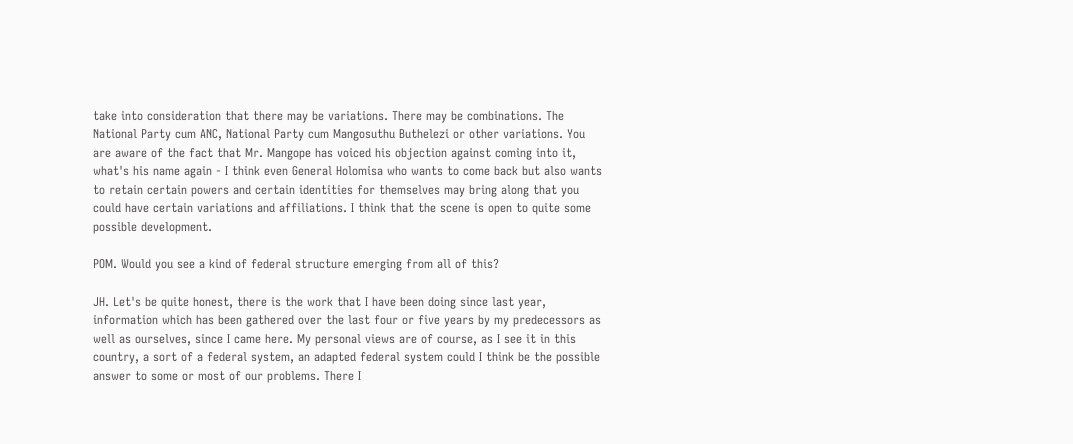take into consideration that there may be variations. There may be combinations. The National Party cum ANC, National Party cum Mangosuthu Buthelezi or other variations. You are aware of the fact that Mr. Mangope has voiced his objection against coming into it, what's his name again - I think even General Holomisa who wants to come back but also wants to retain certain powers and certain identities for themselves may bring along that you could have certain variations and affiliations. I think that the scene is open to quite some possible development.

POM. Would you see a kind of federal structure emerging from all of this?

JH. Let's be quite honest, there is the work that I have been doing since last year, information which has been gathered over the last four or five years by my predecessors as well as ourselves, since I came here. My personal views are of course, as I see it in this country, a sort of a federal system, an adapted federal system could I think be the possible answer to some or most of our problems. There I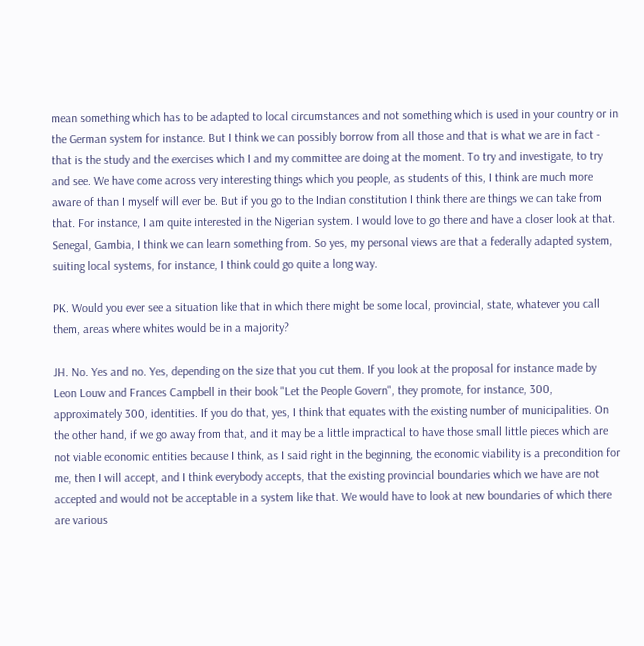mean something which has to be adapted to local circumstances and not something which is used in your country or in the German system for instance. But I think we can possibly borrow from all those and that is what we are in fact - that is the study and the exercises which I and my committee are doing at the moment. To try and investigate, to try and see. We have come across very interesting things which you people, as students of this, I think are much more aware of than I myself will ever be. But if you go to the Indian constitution I think there are things we can take from that. For instance, I am quite interested in the Nigerian system. I would love to go there and have a closer look at that. Senegal, Gambia, I think we can learn something from. So yes, my personal views are that a federally adapted system, suiting local systems, for instance, I think could go quite a long way.

PK. Would you ever see a situation like that in which there might be some local, provincial, state, whatever you call them, areas where whites would be in a majority?

JH. No. Yes and no. Yes, depending on the size that you cut them. If you look at the proposal for instance made by Leon Louw and Frances Campbell in their book "Let the People Govern", they promote, for instance, 300, approximately 300, identities. If you do that, yes, I think that equates with the existing number of municipalities. On the other hand, if we go away from that, and it may be a little impractical to have those small little pieces which are not viable economic entities because I think, as I said right in the beginning, the economic viability is a precondition for me, then I will accept, and I think everybody accepts, that the existing provincial boundaries which we have are not accepted and would not be acceptable in a system like that. We would have to look at new boundaries of which there are various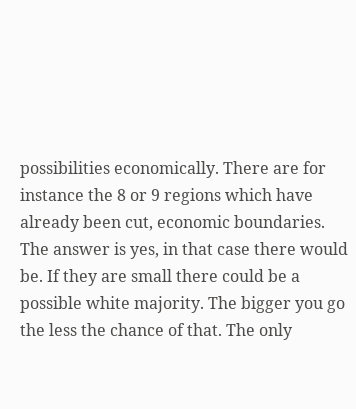possibilities economically. There are for instance the 8 or 9 regions which have already been cut, economic boundaries. The answer is yes, in that case there would be. If they are small there could be a possible white majority. The bigger you go the less the chance of that. The only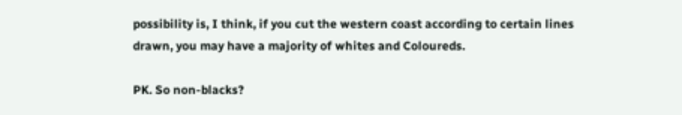possibility is, I think, if you cut the western coast according to certain lines drawn, you may have a majority of whites and Coloureds.

PK. So non-blacks?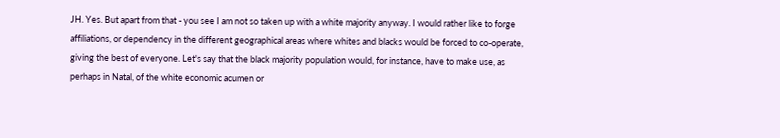JH. Yes. But apart from that - you see I am not so taken up with a white majority anyway. I would rather like to forge affiliations, or dependency in the different geographical areas where whites and blacks would be forced to co-operate, giving the best of everyone. Let's say that the black majority population would, for instance, have to make use, as perhaps in Natal, of the white economic acumen or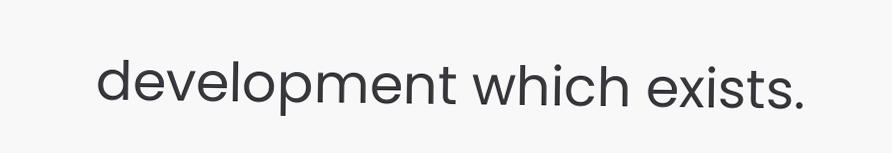development which exists.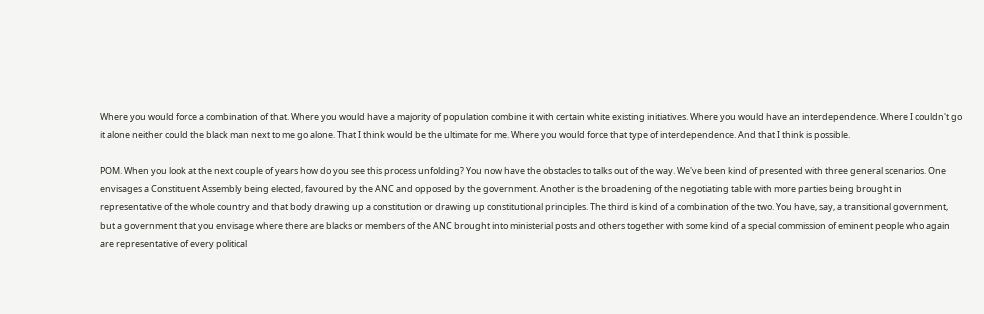Where you would force a combination of that. Where you would have a majority of population combine it with certain white existing initiatives. Where you would have an interdependence. Where I couldn't go it alone neither could the black man next to me go alone. That I think would be the ultimate for me. Where you would force that type of interdependence. And that I think is possible.

POM. When you look at the next couple of years how do you see this process unfolding? You now have the obstacles to talks out of the way. We've been kind of presented with three general scenarios. One envisages a Constituent Assembly being elected, favoured by the ANC and opposed by the government. Another is the broadening of the negotiating table with more parties being brought in representative of the whole country and that body drawing up a constitution or drawing up constitutional principles. The third is kind of a combination of the two. You have, say, a transitional government, but a government that you envisage where there are blacks or members of the ANC brought into ministerial posts and others together with some kind of a special commission of eminent people who again are representative of every political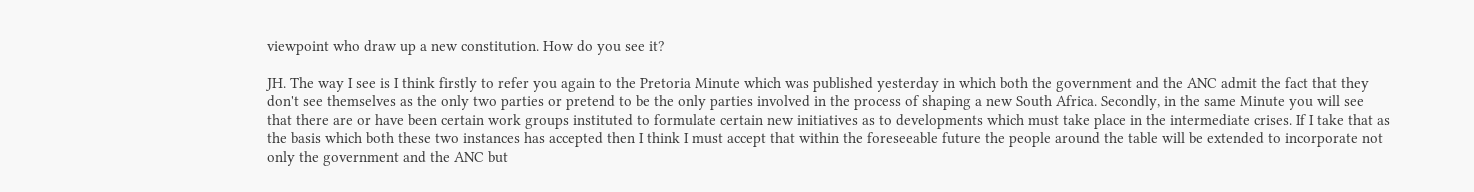viewpoint who draw up a new constitution. How do you see it?

JH. The way I see is I think firstly to refer you again to the Pretoria Minute which was published yesterday in which both the government and the ANC admit the fact that they don't see themselves as the only two parties or pretend to be the only parties involved in the process of shaping a new South Africa. Secondly, in the same Minute you will see that there are or have been certain work groups instituted to formulate certain new initiatives as to developments which must take place in the intermediate crises. If I take that as the basis which both these two instances has accepted then I think I must accept that within the foreseeable future the people around the table will be extended to incorporate not only the government and the ANC but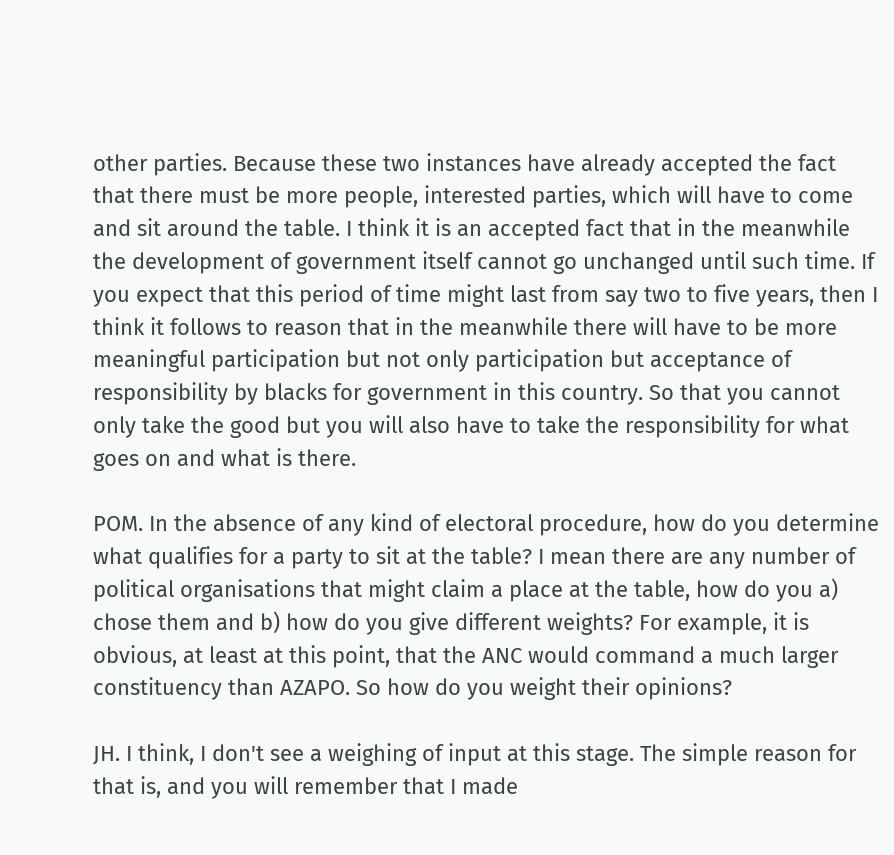other parties. Because these two instances have already accepted the fact that there must be more people, interested parties, which will have to come and sit around the table. I think it is an accepted fact that in the meanwhile the development of government itself cannot go unchanged until such time. If you expect that this period of time might last from say two to five years, then I think it follows to reason that in the meanwhile there will have to be more meaningful participation but not only participation but acceptance of responsibility by blacks for government in this country. So that you cannot only take the good but you will also have to take the responsibility for what goes on and what is there.

POM. In the absence of any kind of electoral procedure, how do you determine what qualifies for a party to sit at the table? I mean there are any number of political organisations that might claim a place at the table, how do you a) chose them and b) how do you give different weights? For example, it is obvious, at least at this point, that the ANC would command a much larger constituency than AZAPO. So how do you weight their opinions?

JH. I think, I don't see a weighing of input at this stage. The simple reason for that is, and you will remember that I made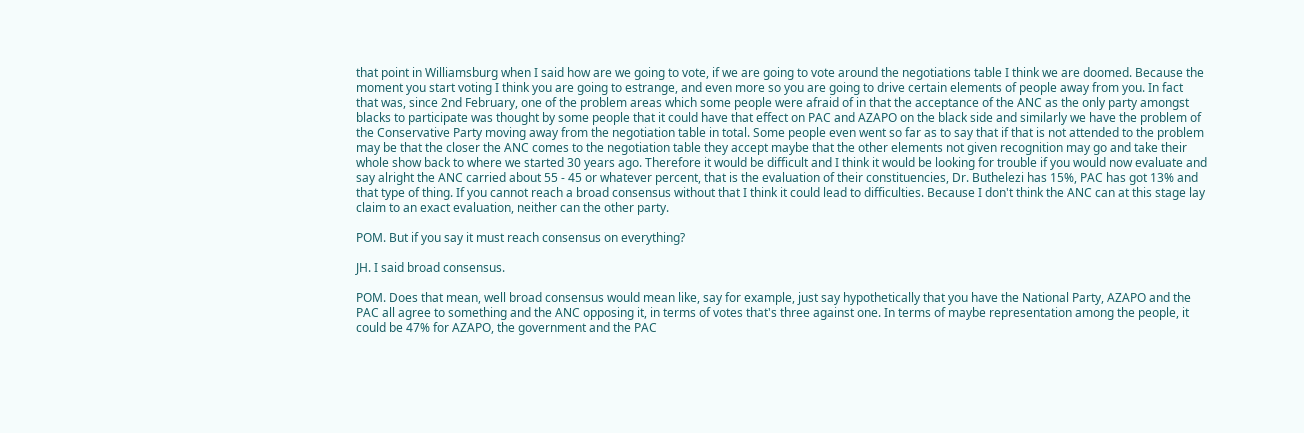that point in Williamsburg when I said how are we going to vote, if we are going to vote around the negotiations table I think we are doomed. Because the moment you start voting I think you are going to estrange, and even more so you are going to drive certain elements of people away from you. In fact that was, since 2nd February, one of the problem areas which some people were afraid of in that the acceptance of the ANC as the only party amongst blacks to participate was thought by some people that it could have that effect on PAC and AZAPO on the black side and similarly we have the problem of the Conservative Party moving away from the negotiation table in total. Some people even went so far as to say that if that is not attended to the problem may be that the closer the ANC comes to the negotiation table they accept maybe that the other elements not given recognition may go and take their whole show back to where we started 30 years ago. Therefore it would be difficult and I think it would be looking for trouble if you would now evaluate and say alright the ANC carried about 55 - 45 or whatever percent, that is the evaluation of their constituencies, Dr. Buthelezi has 15%, PAC has got 13% and that type of thing. If you cannot reach a broad consensus without that I think it could lead to difficulties. Because I don't think the ANC can at this stage lay claim to an exact evaluation, neither can the other party.

POM. But if you say it must reach consensus on everything?

JH. I said broad consensus.

POM. Does that mean, well broad consensus would mean like, say for example, just say hypothetically that you have the National Party, AZAPO and the PAC all agree to something and the ANC opposing it, in terms of votes that's three against one. In terms of maybe representation among the people, it could be 47% for AZAPO, the government and the PAC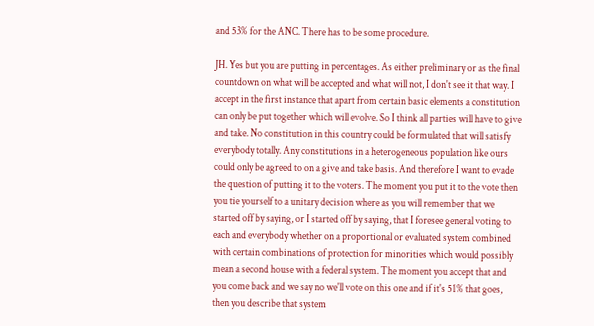and 53% for the ANC. There has to be some procedure.

JH. Yes but you are putting in percentages. As either preliminary or as the final countdown on what will be accepted and what will not, I don't see it that way. I accept in the first instance that apart from certain basic elements a constitution can only be put together which will evolve. So I think all parties will have to give and take. No constitution in this country could be formulated that will satisfy everybody totally. Any constitutions in a heterogeneous population like ours could only be agreed to on a give and take basis. And therefore I want to evade the question of putting it to the voters. The moment you put it to the vote then you tie yourself to a unitary decision where as you will remember that we started off by saying, or I started off by saying, that I foresee general voting to each and everybody whether on a proportional or evaluated system combined with certain combinations of protection for minorities which would possibly mean a second house with a federal system. The moment you accept that and you come back and we say no we'll vote on this one and if it's 51% that goes, then you describe that system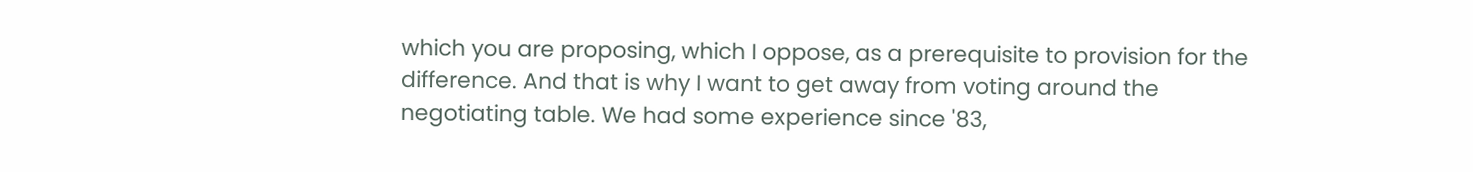which you are proposing, which I oppose, as a prerequisite to provision for the difference. And that is why I want to get away from voting around the negotiating table. We had some experience since '83,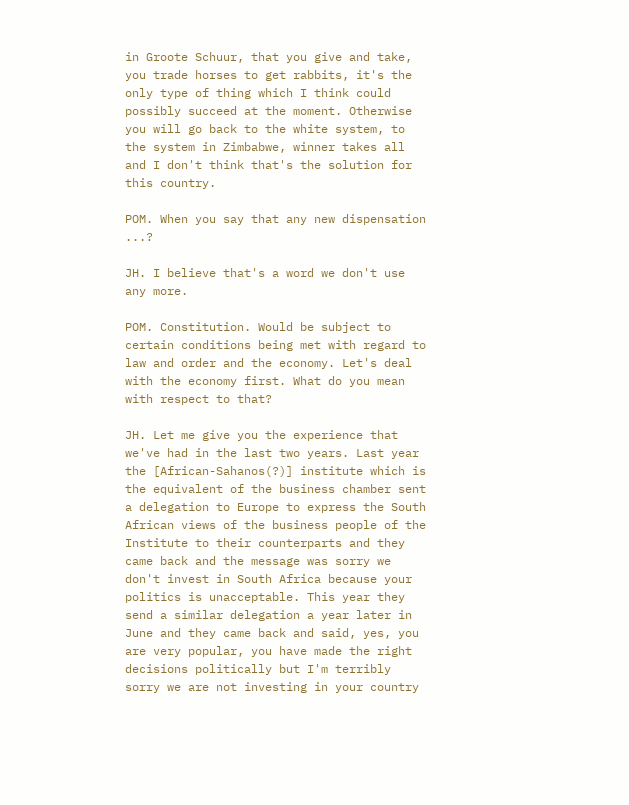in Groote Schuur, that you give and take, you trade horses to get rabbits, it's the only type of thing which I think could possibly succeed at the moment. Otherwise you will go back to the white system, to the system in Zimbabwe, winner takes all and I don't think that's the solution for this country.

POM. When you say that any new dispensation ...?

JH. I believe that's a word we don't use any more.

POM. Constitution. Would be subject to certain conditions being met with regard to law and order and the economy. Let's deal with the economy first. What do you mean with respect to that?

JH. Let me give you the experience that we've had in the last two years. Last year the [African-Sahanos(?)] institute which is the equivalent of the business chamber sent a delegation to Europe to express the South African views of the business people of the Institute to their counterparts and they came back and the message was sorry we don't invest in South Africa because your politics is unacceptable. This year they send a similar delegation a year later in June and they came back and said, yes, you are very popular, you have made the right decisions politically but I'm terribly sorry we are not investing in your country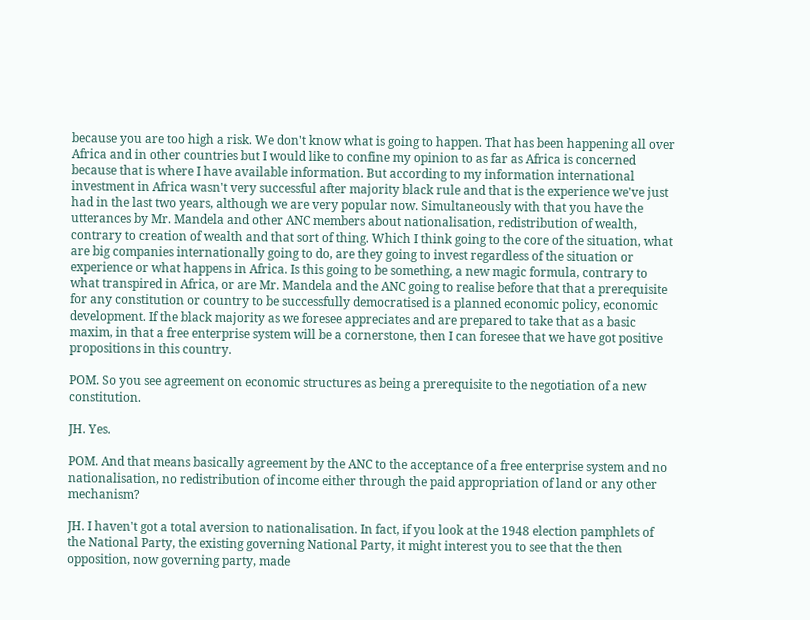because you are too high a risk. We don't know what is going to happen. That has been happening all over Africa and in other countries but I would like to confine my opinion to as far as Africa is concerned because that is where I have available information. But according to my information international investment in Africa wasn't very successful after majority black rule and that is the experience we've just had in the last two years, although we are very popular now. Simultaneously with that you have the utterances by Mr. Mandela and other ANC members about nationalisation, redistribution of wealth, contrary to creation of wealth and that sort of thing. Which I think going to the core of the situation, what are big companies internationally going to do, are they going to invest regardless of the situation or experience or what happens in Africa. Is this going to be something, a new magic formula, contrary to what transpired in Africa, or are Mr. Mandela and the ANC going to realise before that that a prerequisite for any constitution or country to be successfully democratised is a planned economic policy, economic development. If the black majority as we foresee appreciates and are prepared to take that as a basic maxim, in that a free enterprise system will be a cornerstone, then I can foresee that we have got positive propositions in this country.

POM. So you see agreement on economic structures as being a prerequisite to the negotiation of a new constitution.

JH. Yes.

POM. And that means basically agreement by the ANC to the acceptance of a free enterprise system and no nationalisation, no redistribution of income either through the paid appropriation of land or any other mechanism?

JH. I haven't got a total aversion to nationalisation. In fact, if you look at the 1948 election pamphlets of the National Party, the existing governing National Party, it might interest you to see that the then opposition, now governing party, made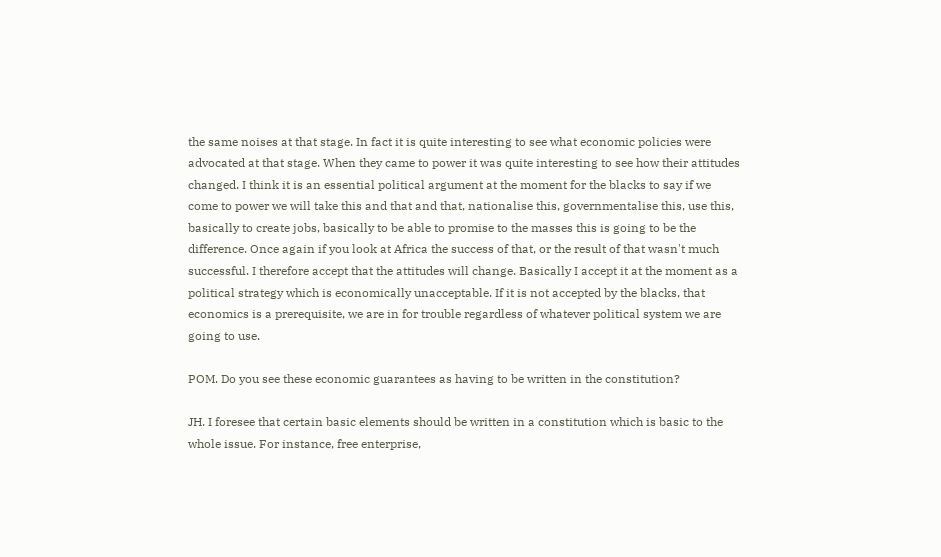the same noises at that stage. In fact it is quite interesting to see what economic policies were advocated at that stage. When they came to power it was quite interesting to see how their attitudes changed. I think it is an essential political argument at the moment for the blacks to say if we come to power we will take this and that and that, nationalise this, governmentalise this, use this, basically to create jobs, basically to be able to promise to the masses this is going to be the difference. Once again if you look at Africa the success of that, or the result of that wasn't much successful. I therefore accept that the attitudes will change. Basically I accept it at the moment as a political strategy which is economically unacceptable. If it is not accepted by the blacks, that economics is a prerequisite, we are in for trouble regardless of whatever political system we are going to use.

POM. Do you see these economic guarantees as having to be written in the constitution?

JH. I foresee that certain basic elements should be written in a constitution which is basic to the whole issue. For instance, free enterprise,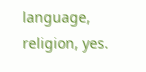language, religion, yes.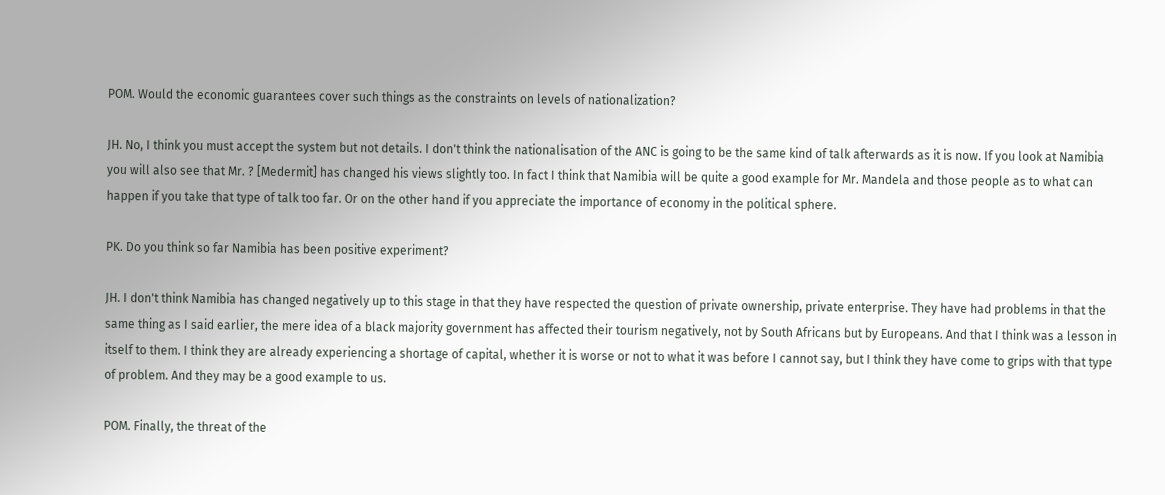POM. Would the economic guarantees cover such things as the constraints on levels of nationalization?

JH. No, I think you must accept the system but not details. I don't think the nationalisation of the ANC is going to be the same kind of talk afterwards as it is now. If you look at Namibia you will also see that Mr. ? [Medermit] has changed his views slightly too. In fact I think that Namibia will be quite a good example for Mr. Mandela and those people as to what can happen if you take that type of talk too far. Or on the other hand if you appreciate the importance of economy in the political sphere.

PK. Do you think so far Namibia has been positive experiment?

JH. I don't think Namibia has changed negatively up to this stage in that they have respected the question of private ownership, private enterprise. They have had problems in that the same thing as I said earlier, the mere idea of a black majority government has affected their tourism negatively, not by South Africans but by Europeans. And that I think was a lesson in itself to them. I think they are already experiencing a shortage of capital, whether it is worse or not to what it was before I cannot say, but I think they have come to grips with that type of problem. And they may be a good example to us.

POM. Finally, the threat of the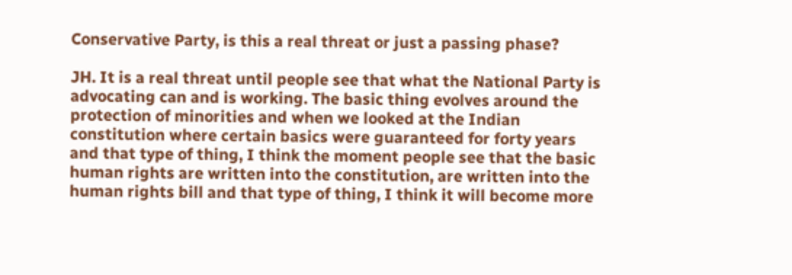Conservative Party, is this a real threat or just a passing phase?

JH. It is a real threat until people see that what the National Party is advocating can and is working. The basic thing evolves around the protection of minorities and when we looked at the Indian constitution where certain basics were guaranteed for forty years and that type of thing, I think the moment people see that the basic human rights are written into the constitution, are written into the human rights bill and that type of thing, I think it will become more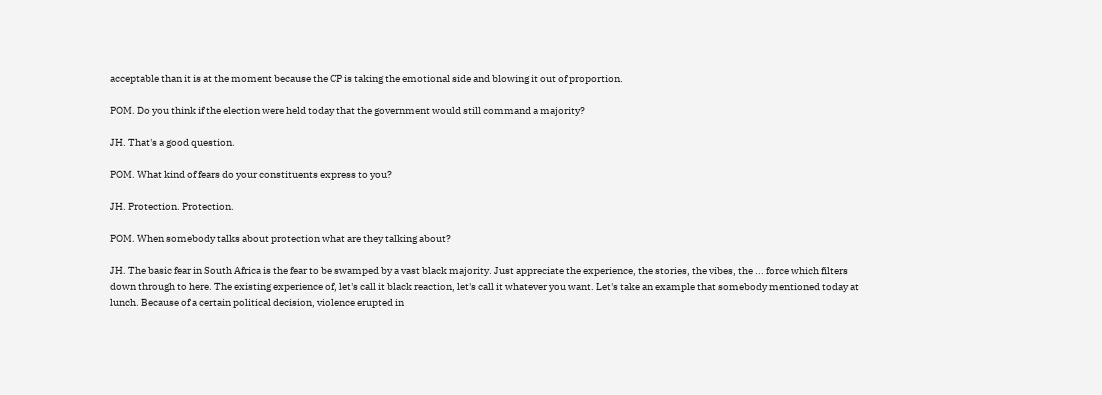acceptable than it is at the moment because the CP is taking the emotional side and blowing it out of proportion.

POM. Do you think if the election were held today that the government would still command a majority?

JH. That's a good question.

POM. What kind of fears do your constituents express to you?

JH. Protection. Protection.

POM. When somebody talks about protection what are they talking about?

JH. The basic fear in South Africa is the fear to be swamped by a vast black majority. Just appreciate the experience, the stories, the vibes, the ... force which filters down through to here. The existing experience of, let's call it black reaction, let's call it whatever you want. Let's take an example that somebody mentioned today at lunch. Because of a certain political decision, violence erupted in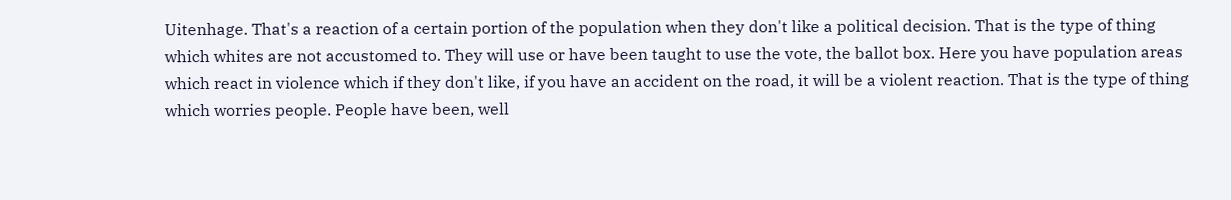Uitenhage. That's a reaction of a certain portion of the population when they don't like a political decision. That is the type of thing which whites are not accustomed to. They will use or have been taught to use the vote, the ballot box. Here you have population areas which react in violence which if they don't like, if you have an accident on the road, it will be a violent reaction. That is the type of thing which worries people. People have been, well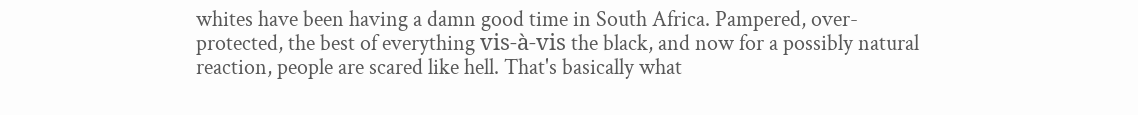whites have been having a damn good time in South Africa. Pampered, over-protected, the best of everything vis-à-vis the black, and now for a possibly natural reaction, people are scared like hell. That's basically what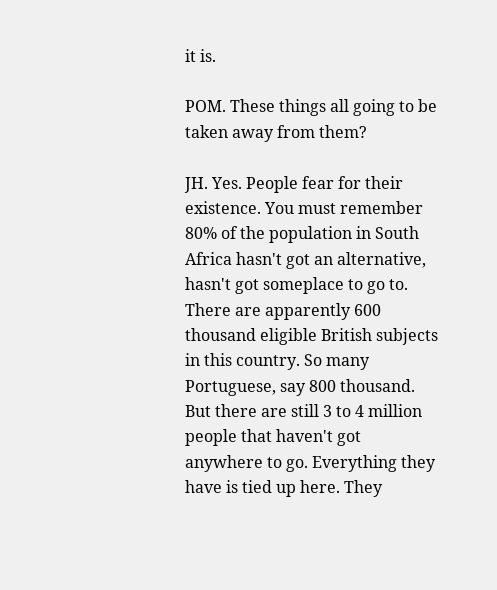it is.

POM. These things all going to be taken away from them?

JH. Yes. People fear for their existence. You must remember 80% of the population in South Africa hasn't got an alternative, hasn't got someplace to go to. There are apparently 600 thousand eligible British subjects in this country. So many Portuguese, say 800 thousand. But there are still 3 to 4 million people that haven't got anywhere to go. Everything they have is tied up here. They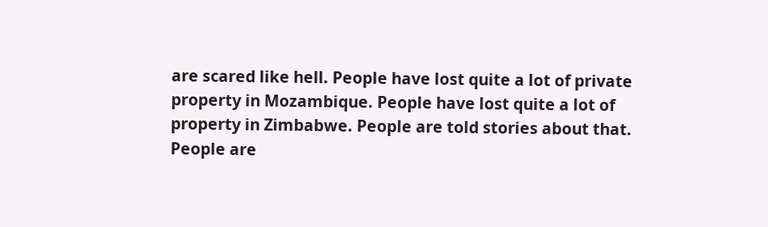are scared like hell. People have lost quite a lot of private property in Mozambique. People have lost quite a lot of property in Zimbabwe. People are told stories about that. People are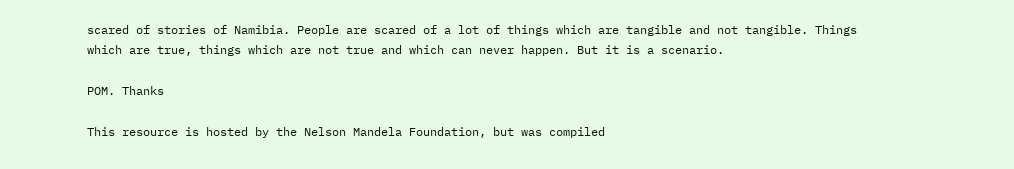scared of stories of Namibia. People are scared of a lot of things which are tangible and not tangible. Things which are true, things which are not true and which can never happen. But it is a scenario.

POM. Thanks

This resource is hosted by the Nelson Mandela Foundation, but was compiled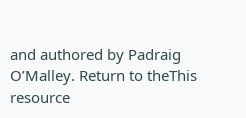and authored by Padraig O’Malley. Return to theThis resource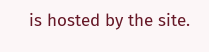is hosted by the site.